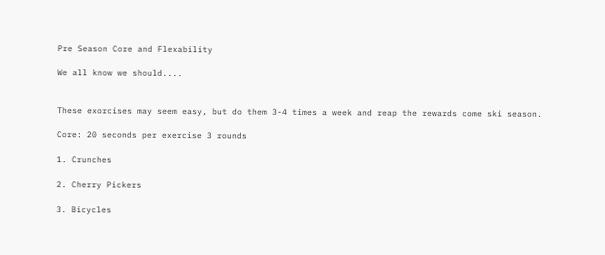Pre Season Core and Flexability

We all know we should....


These exorcises may seem easy, but do them 3-4 times a week and reap the rewards come ski season.

Core: 20 seconds per exercise 3 rounds

1. Crunches

2. Cherry Pickers

3. Bicycles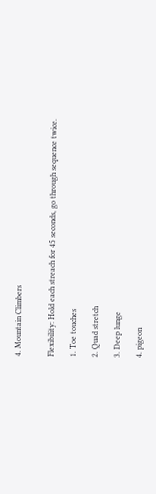4. Mountain Climbers


Flexibility: Hold each streach for 45 seconds, go through sequence twice.

1. Toe touches

2. Quad stretch

3. Deep lunge

4. pigeon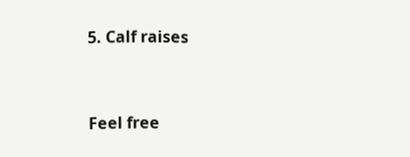5. Calf raises


Feel free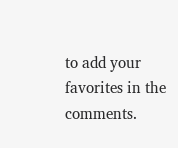to add your favorites in the comments.